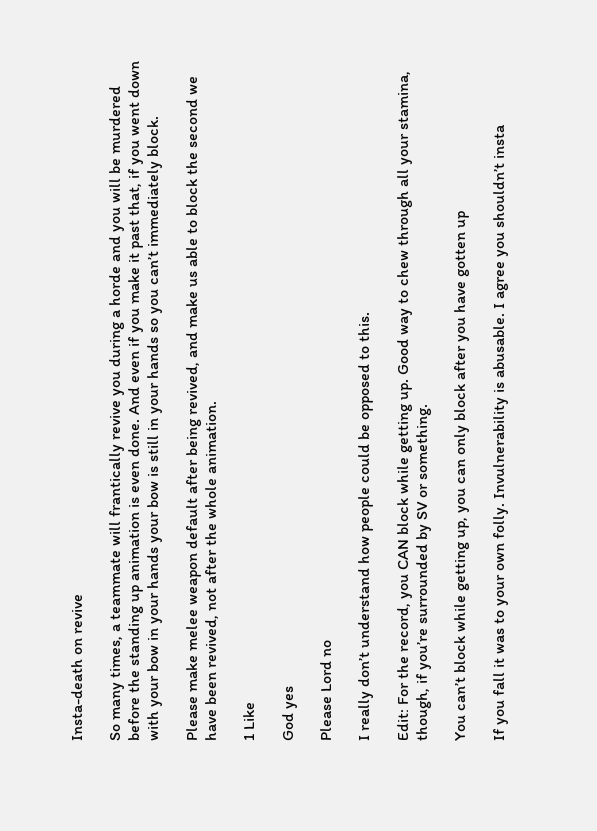Insta-death on revive

So many times, a teammate will frantically revive you during a horde and you will be murdered before the standing up animation is even done. And even if you make it past that, if you went down with your bow in your hands your bow is still in your hands so you can’t immediately block.

Please make melee weapon default after being revived, and make us able to block the second we have been revived, not after the whole animation.

1 Like

God yes

Please Lord no

I really don’t understand how people could be opposed to this.

Edit: For the record, you CAN block while getting up. Good way to chew through all your stamina, though, if you’re surrounded by SV or something.

You can’t block while getting up, you can only block after you have gotten up

If you fall it was to your own folly. Invulnerability is abusable. I agree you shouldn’t insta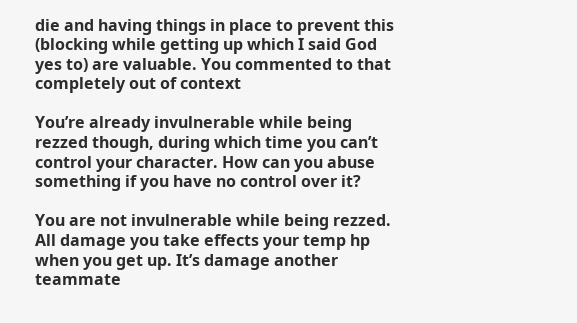die and having things in place to prevent this (blocking while getting up which I said God yes to) are valuable. You commented to that completely out of context

You’re already invulnerable while being rezzed though, during which time you can’t control your character. How can you abuse something if you have no control over it?

You are not invulnerable while being rezzed. All damage you take effects your temp hp when you get up. It’s damage another teammate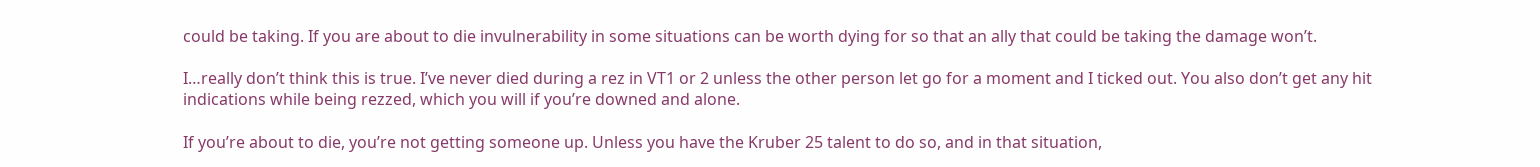could be taking. If you are about to die invulnerability in some situations can be worth dying for so that an ally that could be taking the damage won’t.

I…really don’t think this is true. I’ve never died during a rez in VT1 or 2 unless the other person let go for a moment and I ticked out. You also don’t get any hit indications while being rezzed, which you will if you’re downed and alone.

If you’re about to die, you’re not getting someone up. Unless you have the Kruber 25 talent to do so, and in that situation,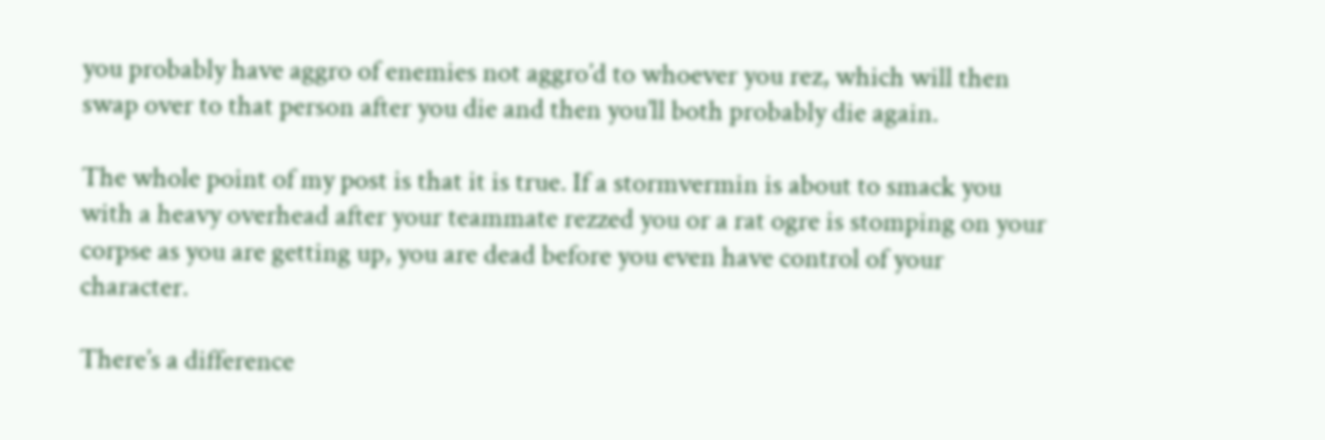you probably have aggro of enemies not aggro’d to whoever you rez, which will then swap over to that person after you die and then you’ll both probably die again.

The whole point of my post is that it is true. If a stormvermin is about to smack you with a heavy overhead after your teammate rezzed you or a rat ogre is stomping on your corpse as you are getting up, you are dead before you even have control of your character.

There’s a difference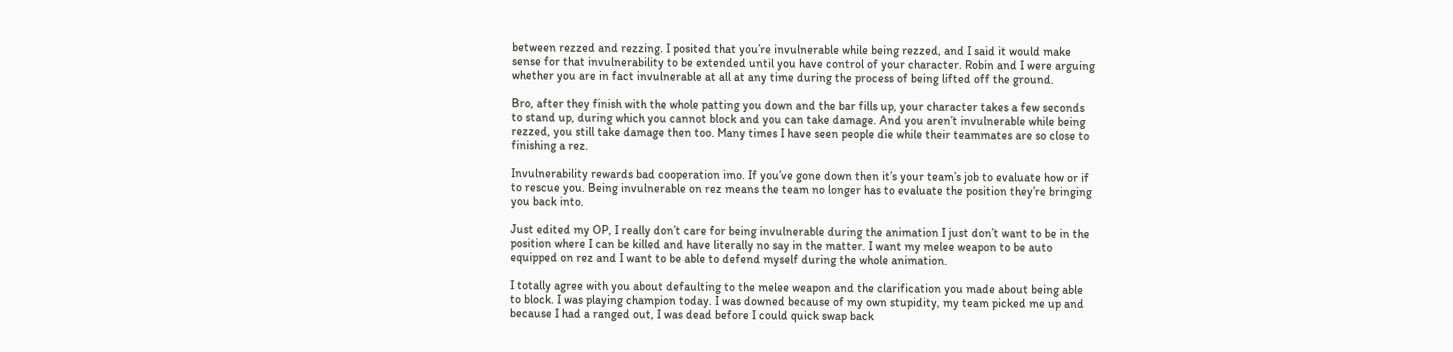between rezzed and rezzing. I posited that you’re invulnerable while being rezzed, and I said it would make sense for that invulnerability to be extended until you have control of your character. Robin and I were arguing whether you are in fact invulnerable at all at any time during the process of being lifted off the ground.

Bro, after they finish with the whole patting you down and the bar fills up, your character takes a few seconds to stand up, during which you cannot block and you can take damage. And you aren’t invulnerable while being rezzed, you still take damage then too. Many times I have seen people die while their teammates are so close to finishing a rez.

Invulnerability rewards bad cooperation imo. If you’ve gone down then it’s your team’s job to evaluate how or if to rescue you. Being invulnerable on rez means the team no longer has to evaluate the position they’re bringing you back into.

Just edited my OP, I really don’t care for being invulnerable during the animation I just don’t want to be in the position where I can be killed and have literally no say in the matter. I want my melee weapon to be auto equipped on rez and I want to be able to defend myself during the whole animation.

I totally agree with you about defaulting to the melee weapon and the clarification you made about being able to block. I was playing champion today. I was downed because of my own stupidity, my team picked me up and because I had a ranged out, I was dead before I could quick swap back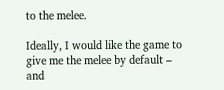to the melee.

Ideally, I would like the game to give me the melee by default – and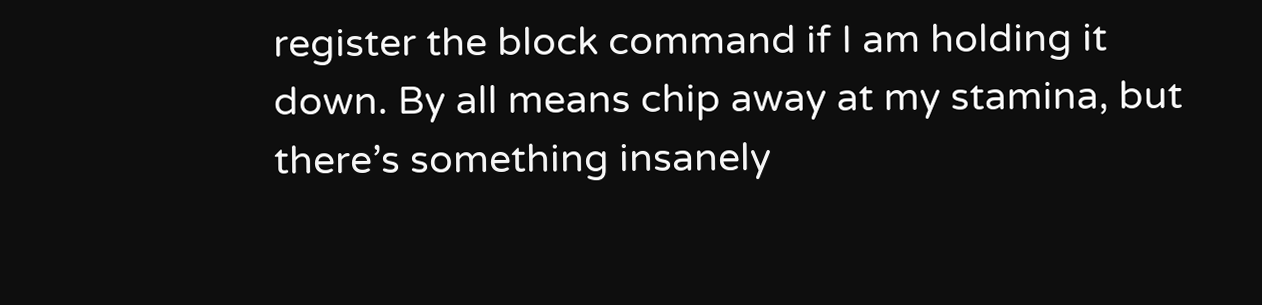register the block command if I am holding it down. By all means chip away at my stamina, but there’s something insanely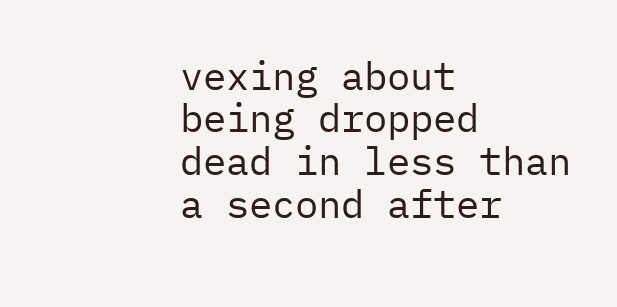vexing about being dropped dead in less than a second after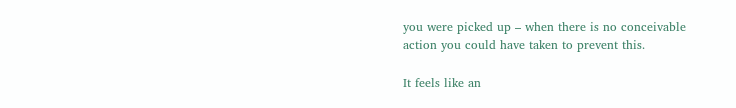you were picked up – when there is no conceivable action you could have taken to prevent this.

It feels like an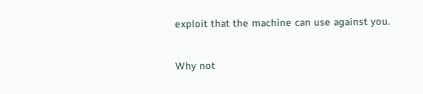exploit that the machine can use against you.

Why not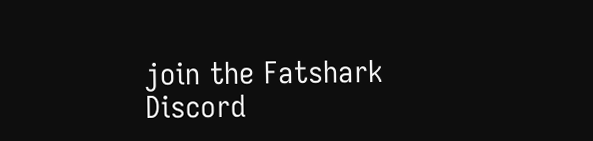join the Fatshark Discord